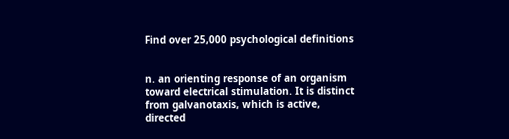Find over 25,000 psychological definitions


n. an orienting response of an organism toward electrical stimulation. It is distinct from galvanotaxis, which is active, directed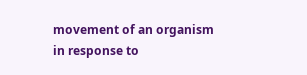movement of an organism in response to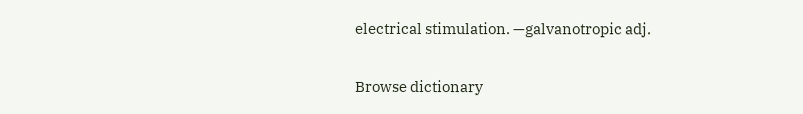electrical stimulation. —galvanotropic adj.

Browse dictionary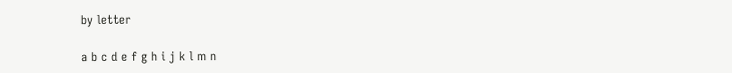by letter

a b c d e f g h i j k l m n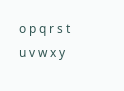o p q r s t u v w x y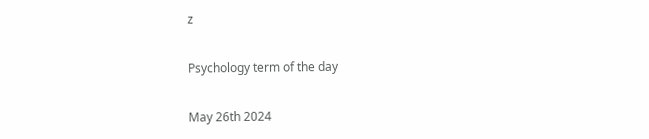z

Psychology term of the day

May 26th 2024